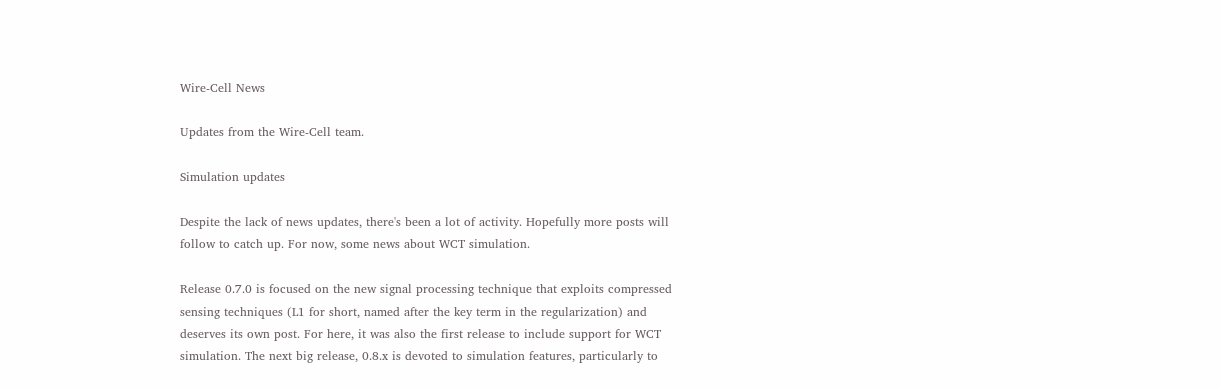Wire-Cell News

Updates from the Wire-Cell team.

Simulation updates

Despite the lack of news updates, there's been a lot of activity. Hopefully more posts will follow to catch up. For now, some news about WCT simulation.

Release 0.7.0 is focused on the new signal processing technique that exploits compressed sensing techniques (L1 for short, named after the key term in the regularization) and deserves its own post. For here, it was also the first release to include support for WCT simulation. The next big release, 0.8.x is devoted to simulation features, particularly to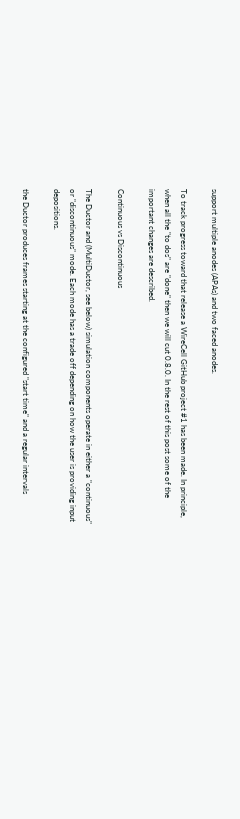support multiple anodes (APAs) and two faced anodes.

To track progress toward that release a WireCell GitHub project #1 has been made. In principle, when all the "to dos" are "done" then we will cut 0.8.0. In the rest of this post some of the important changes are described.

Continuous vs Discontinuous

The Ductor and (MultiDuctor, see below) simulation components operate in either a "continuous" or "discontinuous" mode. Each mode has a trade off depending on how the user is providing input depositions.

the Ductor produces frames starting at the configured "start time" and a regular intervals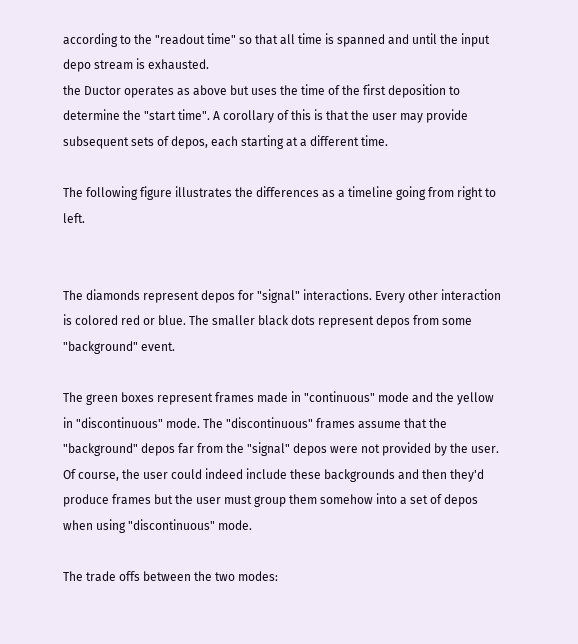according to the "readout time" so that all time is spanned and until the input depo stream is exhausted.
the Ductor operates as above but uses the time of the first deposition to determine the "start time". A corollary of this is that the user may provide subsequent sets of depos, each starting at a different time.

The following figure illustrates the differences as a timeline going from right to left.


The diamonds represent depos for "signal" interactions. Every other interaction is colored red or blue. The smaller black dots represent depos from some "background" event.

The green boxes represent frames made in "continuous" mode and the yellow in "discontinuous" mode. The "discontinuous" frames assume that the "background" depos far from the "signal" depos were not provided by the user. Of course, the user could indeed include these backgrounds and then they'd produce frames but the user must group them somehow into a set of depos when using "discontinuous" mode.

The trade offs between the two modes: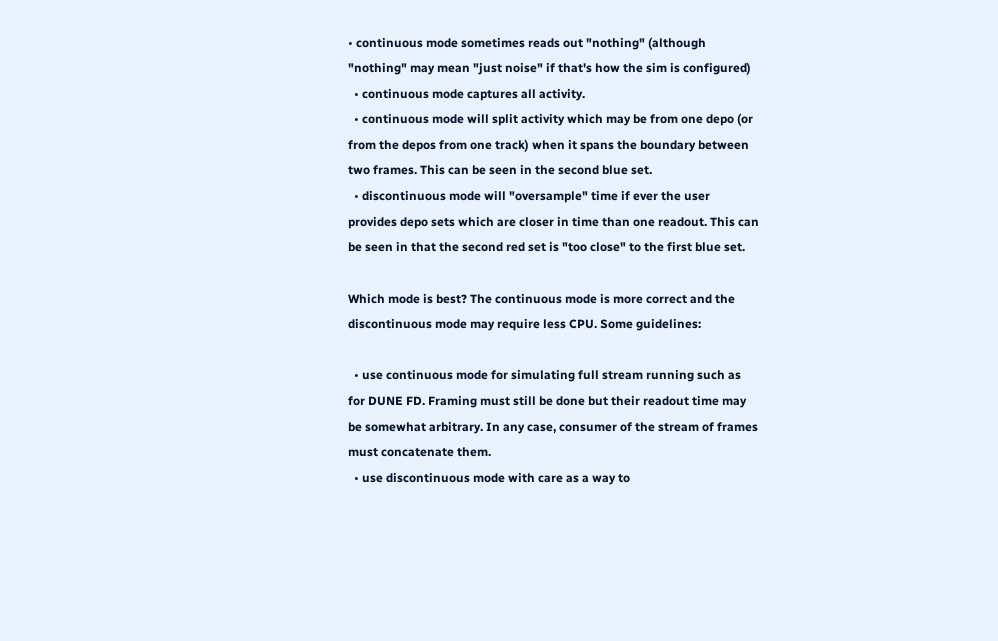• continuous mode sometimes reads out "nothing" (although "nothing" may mean "just noise" if that's how the sim is configured)
  • continuous mode captures all activity.
  • continuous mode will split activity which may be from one depo (or from the depos from one track) when it spans the boundary between two frames. This can be seen in the second blue set.
  • discontinuous mode will "oversample" time if ever the user provides depo sets which are closer in time than one readout. This can be seen in that the second red set is "too close" to the first blue set.

Which mode is best? The continuous mode is more correct and the discontinuous mode may require less CPU. Some guidelines:

  • use continuous mode for simulating full stream running such as for DUNE FD. Framing must still be done but their readout time may be somewhat arbitrary. In any case, consumer of the stream of frames must concatenate them.
  • use discontinuous mode with care as a way to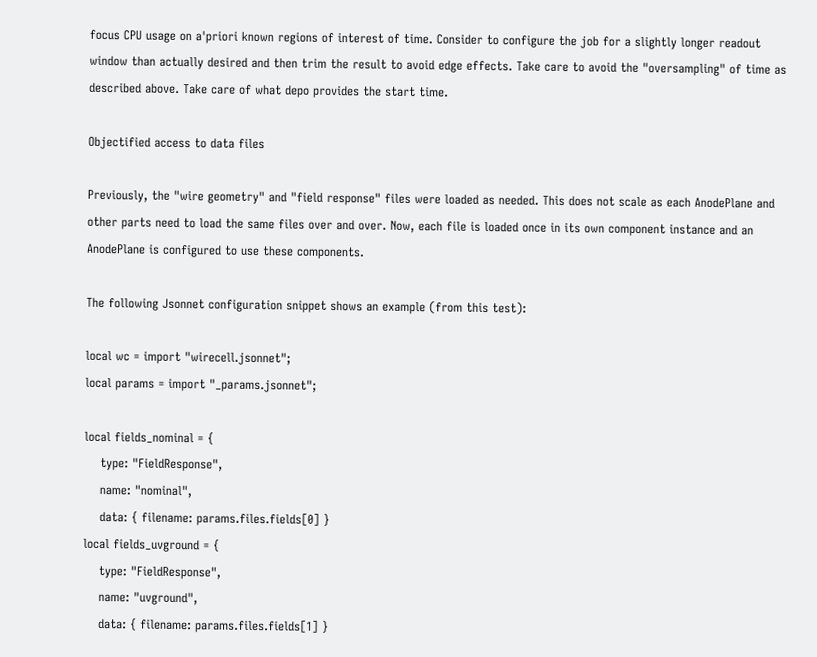focus CPU usage on a'priori known regions of interest of time. Consider to configure the job for a slightly longer readout window than actually desired and then trim the result to avoid edge effects. Take care to avoid the "oversampling" of time as described above. Take care of what depo provides the start time.

Objectified access to data files

Previously, the "wire geometry" and "field response" files were loaded as needed. This does not scale as each AnodePlane and other parts need to load the same files over and over. Now, each file is loaded once in its own component instance and an AnodePlane is configured to use these components.

The following Jsonnet configuration snippet shows an example (from this test):

local wc = import "wirecell.jsonnet";
local params = import "_params.jsonnet";

local fields_nominal = {
    type: "FieldResponse",
    name: "nominal",
    data: { filename: params.files.fields[0] }
local fields_uvground = {
    type: "FieldResponse",
    name: "uvground",
    data: { filename: params.files.fields[1] }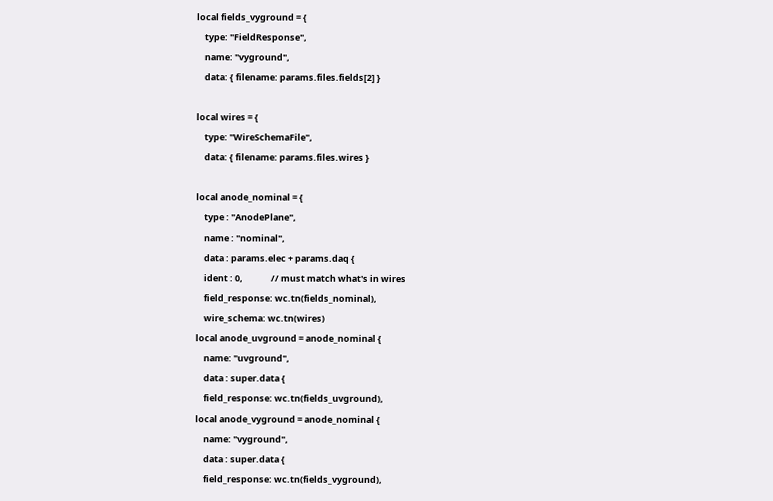local fields_vyground = {
    type: "FieldResponse",
    name: "vyground",
    data: { filename: params.files.fields[2] }

local wires = {
    type: "WireSchemaFile",
    data: { filename: params.files.wires }

local anode_nominal = {
    type : "AnodePlane",
    name : "nominal",
    data : params.elec + params.daq {
    ident : 0,              // must match what's in wires
    field_response: wc.tn(fields_nominal),
    wire_schema: wc.tn(wires)
local anode_uvground = anode_nominal {
    name: "uvground",
    data : super.data {
    field_response: wc.tn(fields_uvground),
local anode_vyground = anode_nominal {
    name: "vyground",
    data : super.data {
    field_response: wc.tn(fields_vyground),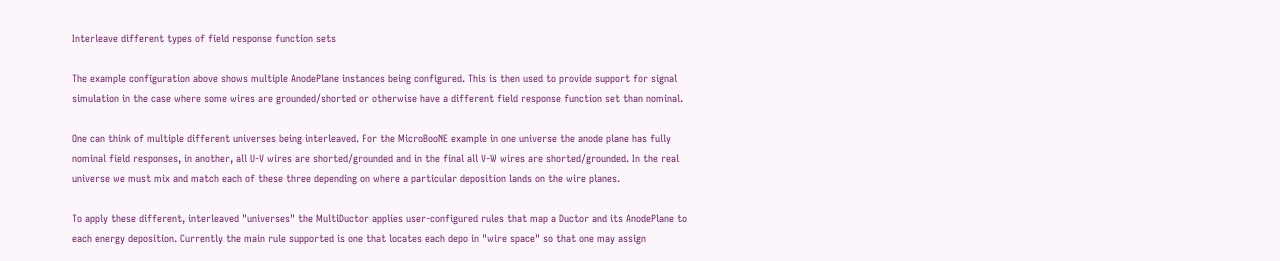Interleave different types of field response function sets

The example configuration above shows multiple AnodePlane instances being configured. This is then used to provide support for signal simulation in the case where some wires are grounded/shorted or otherwise have a different field response function set than nominal.

One can think of multiple different universes being interleaved. For the MicroBooNE example in one universe the anode plane has fully nominal field responses, in another, all U-V wires are shorted/grounded and in the final all V-W wires are shorted/grounded. In the real universe we must mix and match each of these three depending on where a particular deposition lands on the wire planes.

To apply these different, interleaved "universes" the MultiDuctor applies user-configured rules that map a Ductor and its AnodePlane to each energy deposition. Currently the main rule supported is one that locates each depo in "wire space" so that one may assign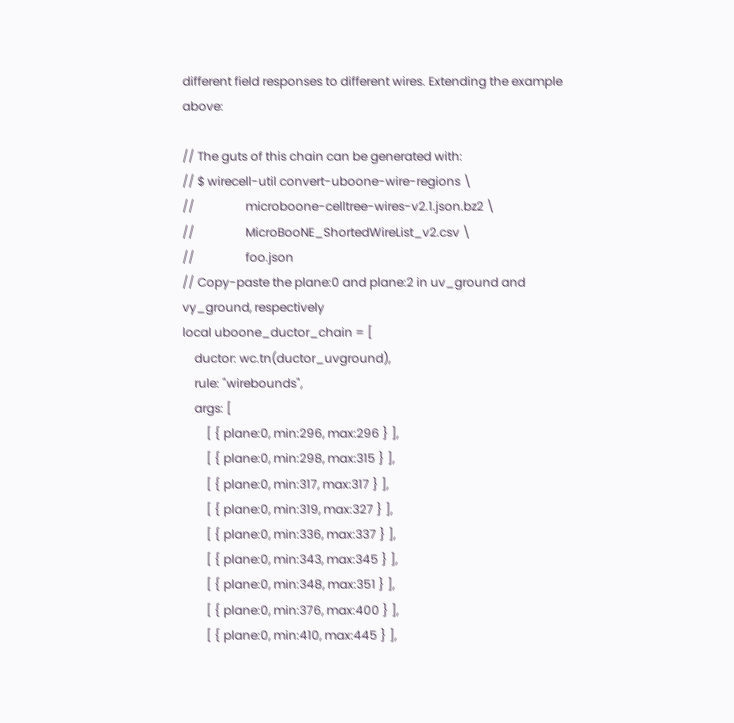different field responses to different wires. Extending the example above:

// The guts of this chain can be generated with:
// $ wirecell-util convert-uboone-wire-regions \
//                 microboone-celltree-wires-v2.1.json.bz2 \
//                 MicroBooNE_ShortedWireList_v2.csv \
//                 foo.json
// Copy-paste the plane:0 and plane:2 in uv_ground and vy_ground, respectively
local uboone_ductor_chain = [
    ductor: wc.tn(ductor_uvground),
    rule: "wirebounds",
    args: [
        [ { plane:0, min:296, max:296 } ],
        [ { plane:0, min:298, max:315 } ],
        [ { plane:0, min:317, max:317 } ],
        [ { plane:0, min:319, max:327 } ],
        [ { plane:0, min:336, max:337 } ],
        [ { plane:0, min:343, max:345 } ],
        [ { plane:0, min:348, max:351 } ],
        [ { plane:0, min:376, max:400 } ],
        [ { plane:0, min:410, max:445 } ],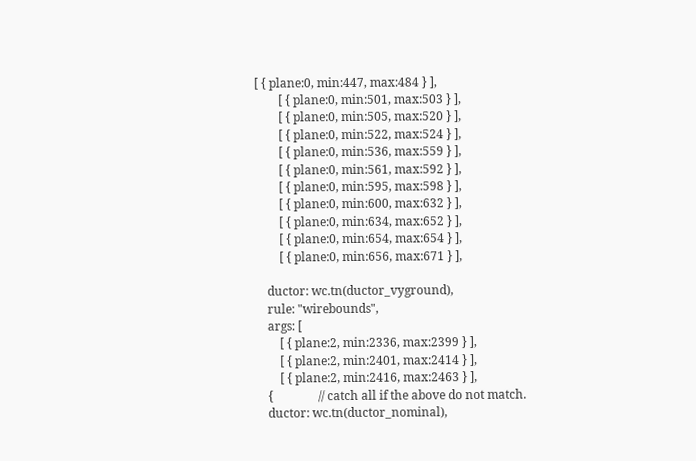[ { plane:0, min:447, max:484 } ],
        [ { plane:0, min:501, max:503 } ],
        [ { plane:0, min:505, max:520 } ],
        [ { plane:0, min:522, max:524 } ],
        [ { plane:0, min:536, max:559 } ],
        [ { plane:0, min:561, max:592 } ],
        [ { plane:0, min:595, max:598 } ],
        [ { plane:0, min:600, max:632 } ],
        [ { plane:0, min:634, max:652 } ],
        [ { plane:0, min:654, max:654 } ],
        [ { plane:0, min:656, max:671 } ],

    ductor: wc.tn(ductor_vyground),
    rule: "wirebounds",
    args: [
        [ { plane:2, min:2336, max:2399 } ],
        [ { plane:2, min:2401, max:2414 } ],
        [ { plane:2, min:2416, max:2463 } ],
    {               // catch all if the above do not match.
    ductor: wc.tn(ductor_nominal),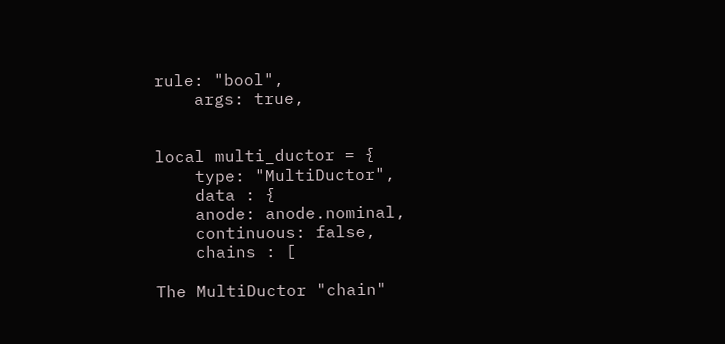rule: "bool",
    args: true,


local multi_ductor = {
    type: "MultiDuctor",
    data : {
    anode: anode.nominal,
    continuous: false,
    chains : [

The MultiDuctor "chain"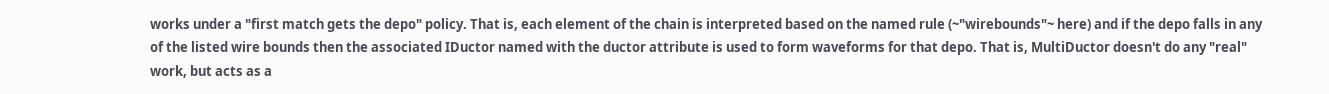works under a "first match gets the depo" policy. That is, each element of the chain is interpreted based on the named rule (~"wirebounds"~ here) and if the depo falls in any of the listed wire bounds then the associated IDuctor named with the ductor attribute is used to form waveforms for that depo. That is, MultiDuctor doesn't do any "real" work, but acts as a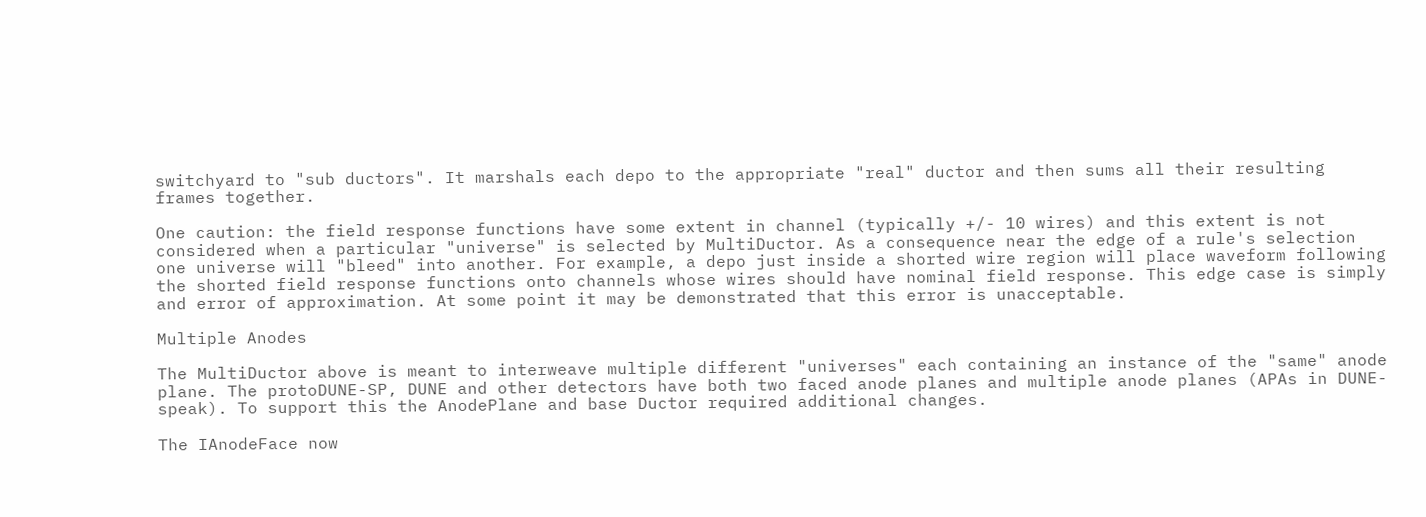switchyard to "sub ductors". It marshals each depo to the appropriate "real" ductor and then sums all their resulting frames together.

One caution: the field response functions have some extent in channel (typically +/- 10 wires) and this extent is not considered when a particular "universe" is selected by MultiDuctor. As a consequence near the edge of a rule's selection one universe will "bleed" into another. For example, a depo just inside a shorted wire region will place waveform following the shorted field response functions onto channels whose wires should have nominal field response. This edge case is simply and error of approximation. At some point it may be demonstrated that this error is unacceptable.

Multiple Anodes

The MultiDuctor above is meant to interweave multiple different "universes" each containing an instance of the "same" anode plane. The protoDUNE-SP, DUNE and other detectors have both two faced anode planes and multiple anode planes (APAs in DUNE-speak). To support this the AnodePlane and base Ductor required additional changes.

The IAnodeFace now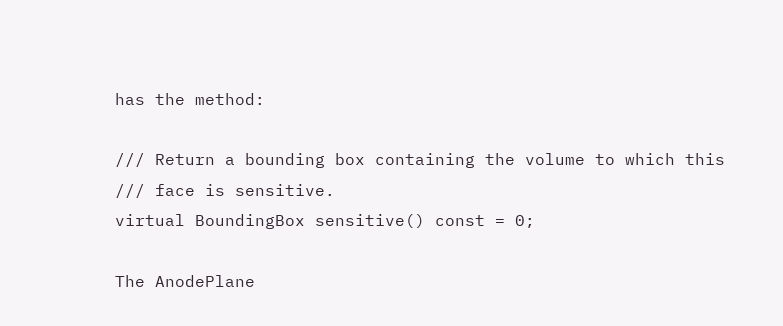has the method:

/// Return a bounding box containing the volume to which this
/// face is sensitive.
virtual BoundingBox sensitive() const = 0;

The AnodePlane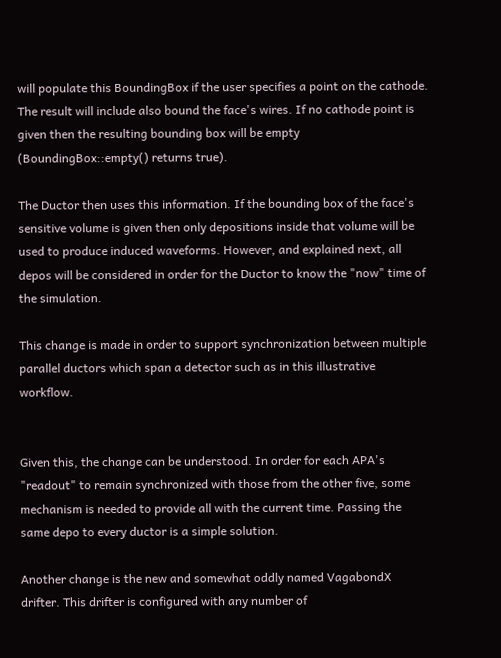will populate this BoundingBox if the user specifies a point on the cathode. The result will include also bound the face's wires. If no cathode point is given then the resulting bounding box will be empty (BoundingBox::empty() returns true).

The Ductor then uses this information. If the bounding box of the face's sensitive volume is given then only depositions inside that volume will be used to produce induced waveforms. However, and explained next, all depos will be considered in order for the Ductor to know the "now" time of the simulation.

This change is made in order to support synchronization between multiple parallel ductors which span a detector such as in this illustrative workflow.


Given this, the change can be understood. In order for each APA's "readout" to remain synchronized with those from the other five, some mechanism is needed to provide all with the current time. Passing the same depo to every ductor is a simple solution.

Another change is the new and somewhat oddly named VagabondX drifter. This drifter is configured with any number of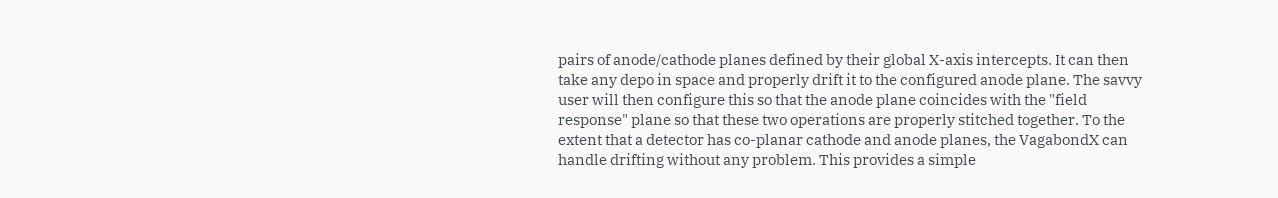pairs of anode/cathode planes defined by their global X-axis intercepts. It can then take any depo in space and properly drift it to the configured anode plane. The savvy user will then configure this so that the anode plane coincides with the "field response" plane so that these two operations are properly stitched together. To the extent that a detector has co-planar cathode and anode planes, the VagabondX can handle drifting without any problem. This provides a simple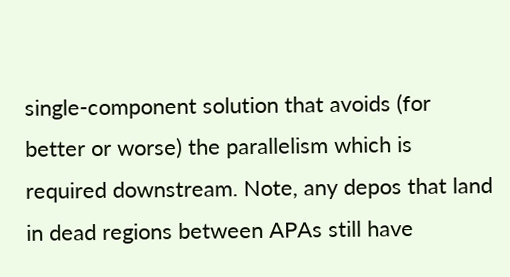single-component solution that avoids (for better or worse) the parallelism which is required downstream. Note, any depos that land in dead regions between APAs still have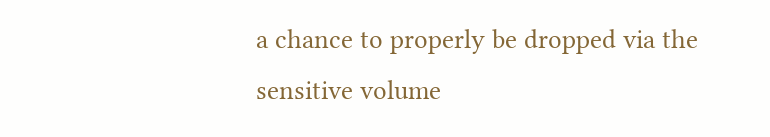a chance to properly be dropped via the sensitive volume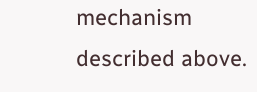mechanism described above.